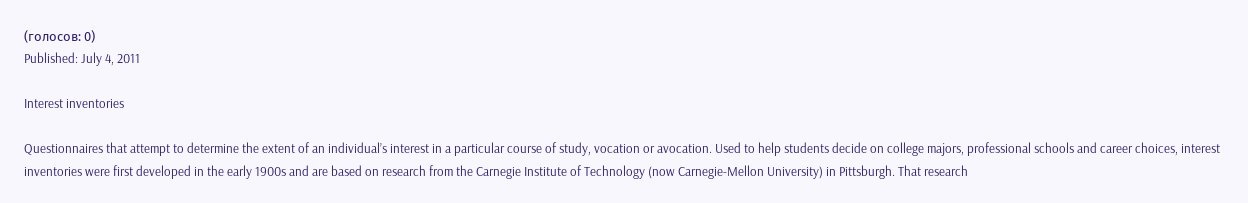(голосов: 0)
Published: July 4, 2011

Interest inventories

Questionnaires that attempt to determine the extent of an individual’s interest in a particular course of study, vocation or avocation. Used to help students decide on college majors, professional schools and career choices, interest inventories were first developed in the early 1900s and are based on research from the Carnegie Institute of Technology (now Carnegie-Mellon University) in Pittsburgh. That research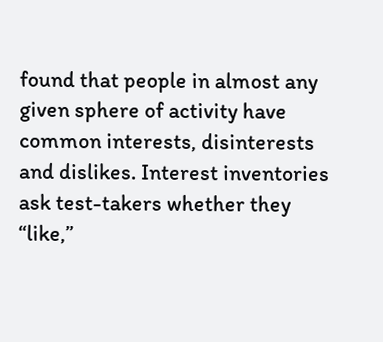found that people in almost any given sphere of activity have common interests, disinterests and dislikes. Interest inventories ask test-takers whether they “like,”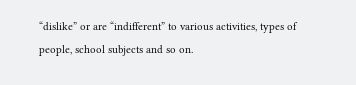“dislike” or are “indifferent” to various activities, types of people, school subjects and so on.